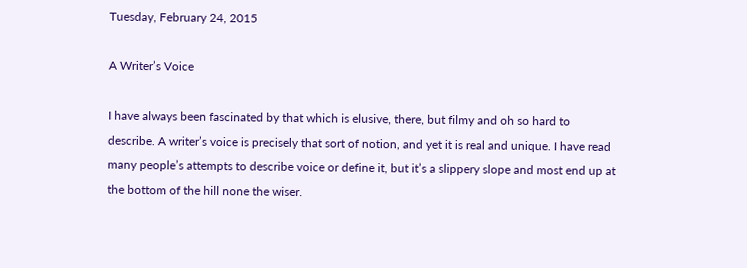Tuesday, February 24, 2015

A Writer’s Voice

I have always been fascinated by that which is elusive, there, but filmy and oh so hard to describe. A writer’s voice is precisely that sort of notion, and yet it is real and unique. I have read many people’s attempts to describe voice or define it, but it’s a slippery slope and most end up at the bottom of the hill none the wiser.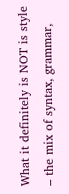What it definitely is NOT is style – the mix of syntax, grammar,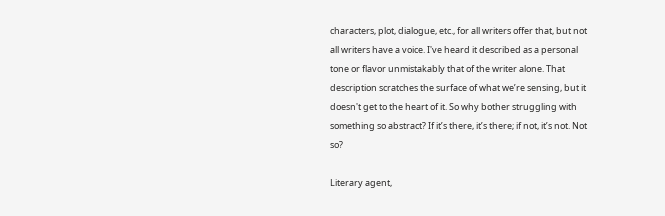characters, plot, dialogue, etc., for all writers offer that, but not all writers have a voice. I've heard it described as a personal tone or flavor unmistakably that of the writer alone. That description scratches the surface of what we’re sensing, but it doesn't get to the heart of it. So why bother struggling with something so abstract? If it’s there, it’s there; if not, it’s not. Not so?

Literary agent,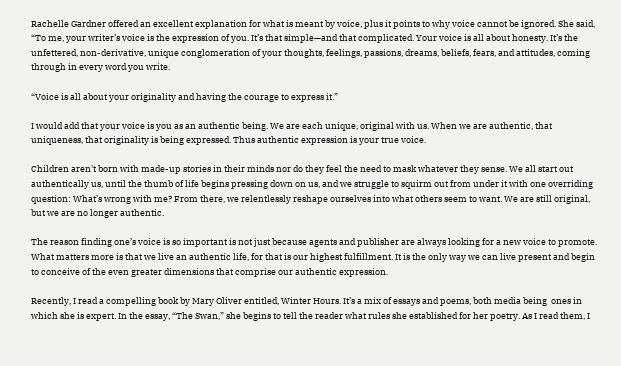Rachelle Gardner offered an excellent explanation for what is meant by voice, plus it points to why voice cannot be ignored. She said, “To me, your writer’s voice is the expression of you. It’s that simple—and that complicated. Your voice is all about honesty. It’s the unfettered, non-derivative, unique conglomeration of your thoughts, feelings, passions, dreams, beliefs, fears, and attitudes, coming through in every word you write.

“Voice is all about your originality and having the courage to express it.”

I would add that your voice is you as an authentic being. We are each unique, original with us. When we are authentic, that uniqueness, that originality is being expressed. Thus authentic expression is your true voice.

Children aren't born with made-up stories in their minds nor do they feel the need to mask whatever they sense. We all start out authentically us, until the thumb of life begins pressing down on us, and we struggle to squirm out from under it with one overriding question: What’s wrong with me? From there, we relentlessly reshape ourselves into what others seem to want. We are still original, but we are no longer authentic.

The reason finding one’s voice is so important is not just because agents and publisher are always looking for a new voice to promote. What matters more is that we live an authentic life, for that is our highest fulfillment. It is the only way we can live present and begin to conceive of the even greater dimensions that comprise our authentic expression.

Recently, I read a compelling book by Mary Oliver entitled, Winter Hours. It’s a mix of essays and poems, both media being  ones in which she is expert. In the essay, “The Swan,” she begins to tell the reader what rules she established for her poetry. As I read them, I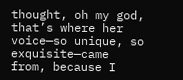thought, oh my god, that’s where her voice—so unique, so exquisite—came from, because I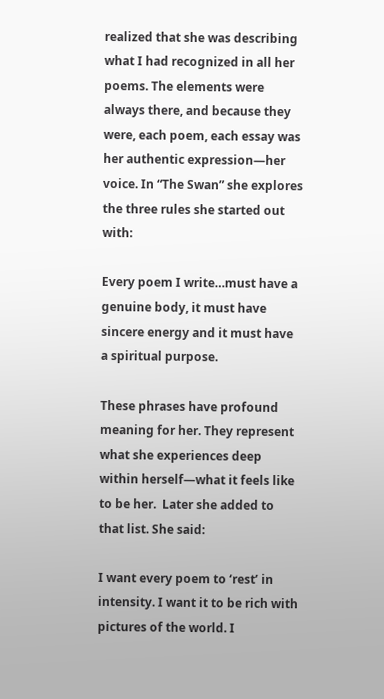realized that she was describing what I had recognized in all her poems. The elements were always there, and because they were, each poem, each essay was her authentic expression—her voice. In “The Swan” she explores the three rules she started out with:

Every poem I write…must have a genuine body, it must have sincere energy and it must have a spiritual purpose.

These phrases have profound meaning for her. They represent what she experiences deep within herself—what it feels like to be her.  Later she added to that list. She said:

I want every poem to ‘rest’ in intensity. I want it to be rich with pictures of the world. I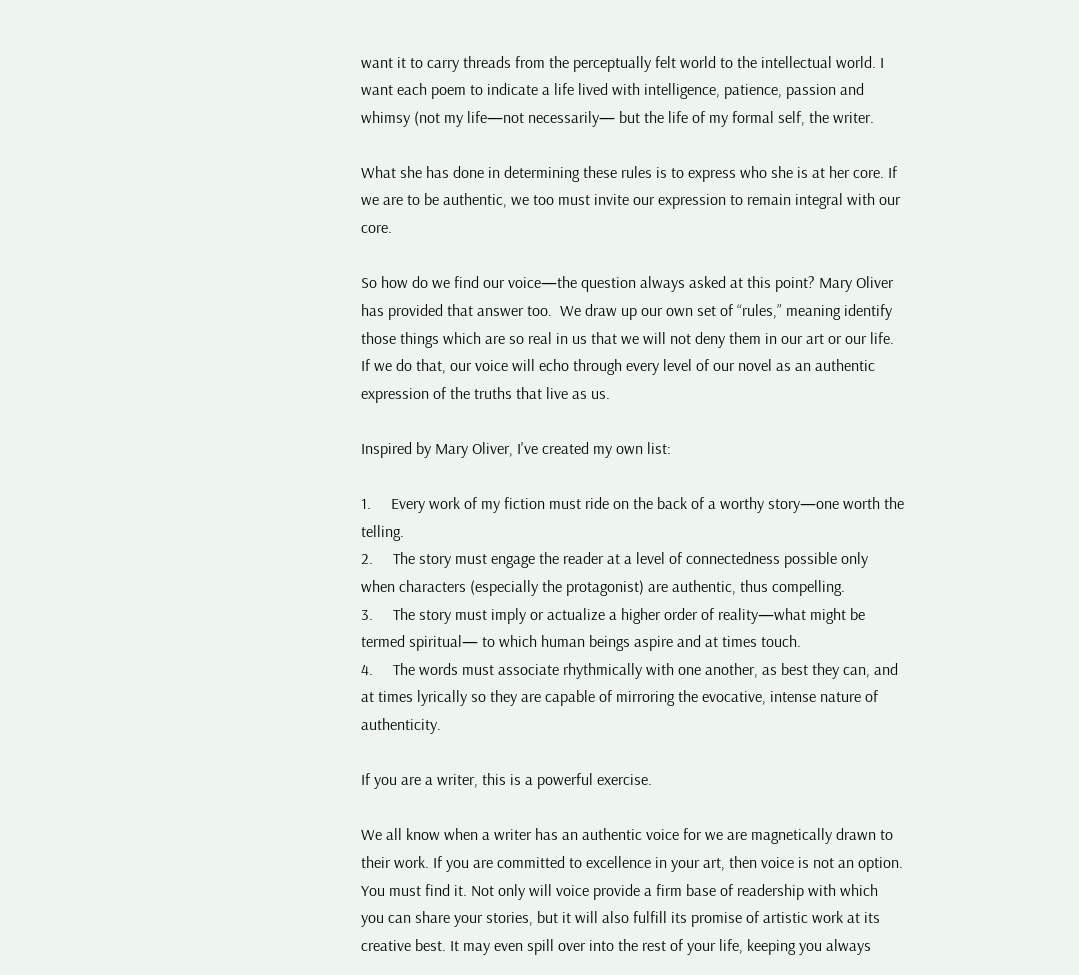want it to carry threads from the perceptually felt world to the intellectual world. I want each poem to indicate a life lived with intelligence, patience, passion and whimsy (not my life—not necessarily— but the life of my formal self, the writer.

What she has done in determining these rules is to express who she is at her core. If we are to be authentic, we too must invite our expression to remain integral with our core.

So how do we find our voice—the question always asked at this point? Mary Oliver has provided that answer too.  We draw up our own set of “rules,” meaning identify those things which are so real in us that we will not deny them in our art or our life. If we do that, our voice will echo through every level of our novel as an authentic expression of the truths that live as us.

Inspired by Mary Oliver, I've created my own list:

1.     Every work of my fiction must ride on the back of a worthy story—one worth the telling.
2.     The story must engage the reader at a level of connectedness possible only when characters (especially the protagonist) are authentic, thus compelling.
3.     The story must imply or actualize a higher order of reality—what might be termed spiritual— to which human beings aspire and at times touch.
4.     The words must associate rhythmically with one another, as best they can, and at times lyrically so they are capable of mirroring the evocative, intense nature of authenticity.

If you are a writer, this is a powerful exercise.

We all know when a writer has an authentic voice for we are magnetically drawn to their work. If you are committed to excellence in your art, then voice is not an option. You must find it. Not only will voice provide a firm base of readership with which you can share your stories, but it will also fulfill its promise of artistic work at its creative best. It may even spill over into the rest of your life, keeping you always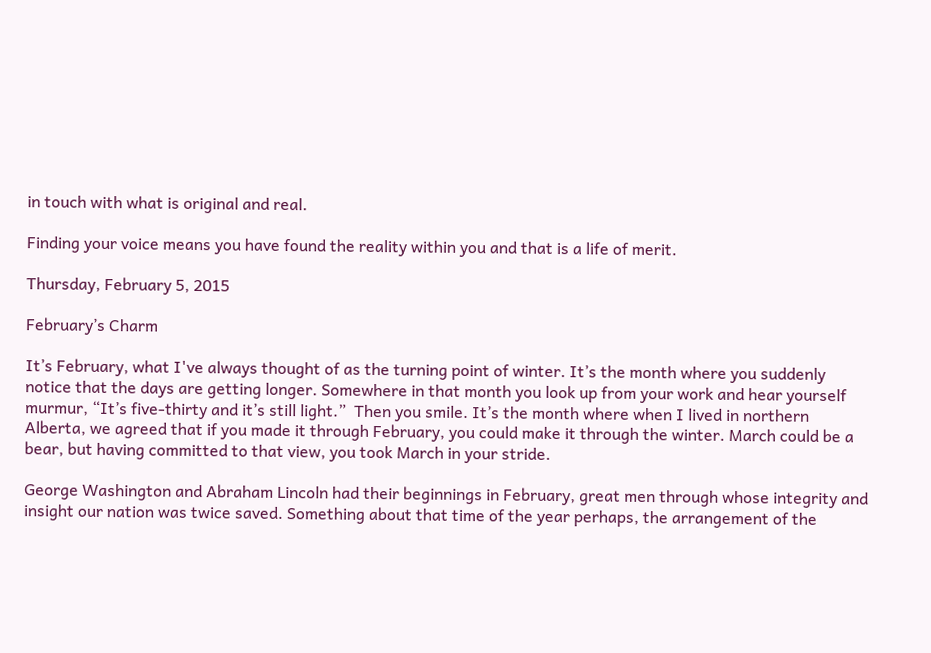in touch with what is original and real.

Finding your voice means you have found the reality within you and that is a life of merit.

Thursday, February 5, 2015

February’s Charm

It’s February, what I've always thought of as the turning point of winter. It’s the month where you suddenly notice that the days are getting longer. Somewhere in that month you look up from your work and hear yourself murmur, “It’s five-thirty and it’s still light.”  Then you smile. It’s the month where when I lived in northern Alberta, we agreed that if you made it through February, you could make it through the winter. March could be a bear, but having committed to that view, you took March in your stride.

George Washington and Abraham Lincoln had their beginnings in February, great men through whose integrity and insight our nation was twice saved. Something about that time of the year perhaps, the arrangement of the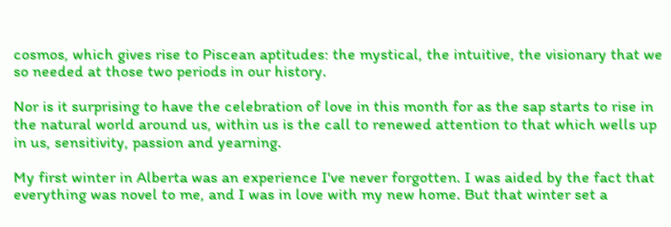cosmos, which gives rise to Piscean aptitudes: the mystical, the intuitive, the visionary that we so needed at those two periods in our history.

Nor is it surprising to have the celebration of love in this month for as the sap starts to rise in the natural world around us, within us is the call to renewed attention to that which wells up in us, sensitivity, passion and yearning.

My first winter in Alberta was an experience I've never forgotten. I was aided by the fact that everything was novel to me, and I was in love with my new home. But that winter set a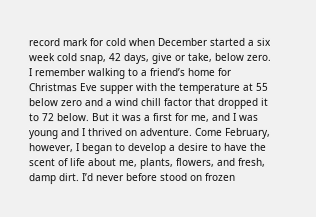record mark for cold when December started a six week cold snap, 42 days, give or take, below zero. I remember walking to a friend’s home for Christmas Eve supper with the temperature at 55 below zero and a wind chill factor that dropped it to 72 below. But it was a first for me, and I was young and I thrived on adventure. Come February, however, I began to develop a desire to have the scent of life about me, plants, flowers, and fresh, damp dirt. I’d never before stood on frozen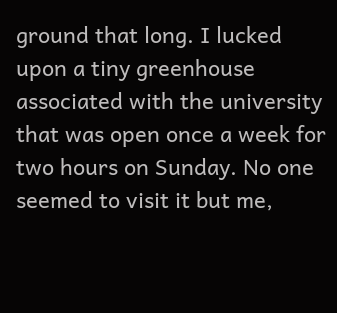ground that long. I lucked upon a tiny greenhouse associated with the university that was open once a week for two hours on Sunday. No one seemed to visit it but me,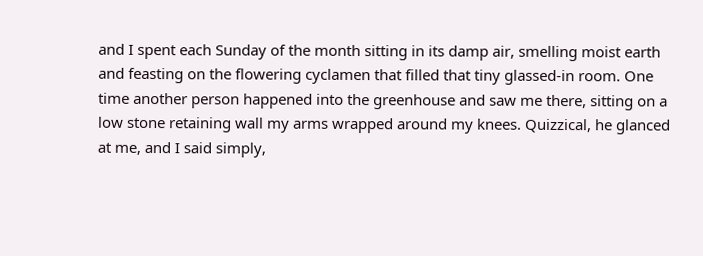and I spent each Sunday of the month sitting in its damp air, smelling moist earth and feasting on the flowering cyclamen that filled that tiny glassed-in room. One time another person happened into the greenhouse and saw me there, sitting on a low stone retaining wall my arms wrapped around my knees. Quizzical, he glanced at me, and I said simply,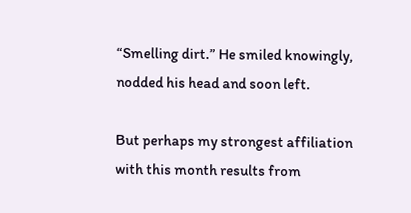“Smelling dirt.” He smiled knowingly, nodded his head and soon left.

But perhaps my strongest affiliation with this month results from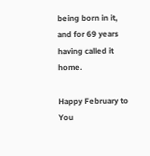being born in it, and for 69 years having called it home.

Happy February to You